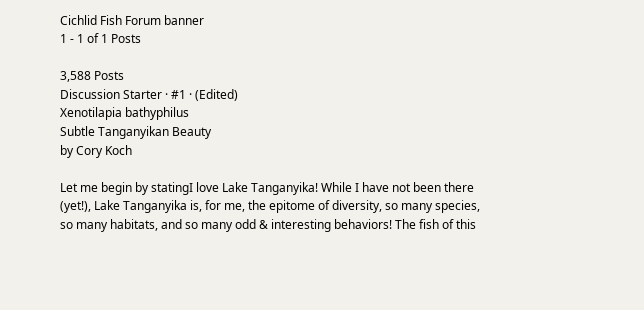Cichlid Fish Forum banner
1 - 1 of 1 Posts

3,588 Posts
Discussion Starter · #1 · (Edited)
Xenotilapia bathyphilus
Subtle Tanganyikan Beauty
by Cory Koch

Let me begin by statingI love Lake Tanganyika! While I have not been there (yet!), Lake Tanganyika is, for me, the epitome of diversity, so many species, so many habitats, and so many odd & interesting behaviors! The fish of this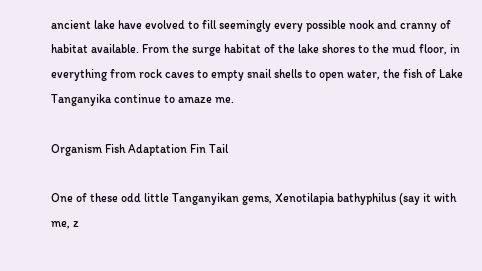ancient lake have evolved to fill seemingly every possible nook and cranny of habitat available. From the surge habitat of the lake shores to the mud floor, in everything from rock caves to empty snail shells to open water, the fish of Lake Tanganyika continue to amaze me.

Organism Fish Adaptation Fin Tail

One of these odd little Tanganyikan gems, Xenotilapia bathyphilus (say it with me, z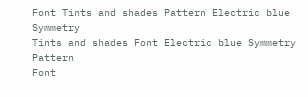Font Tints and shades Pattern Electric blue Symmetry
Tints and shades Font Electric blue Symmetry Pattern
Font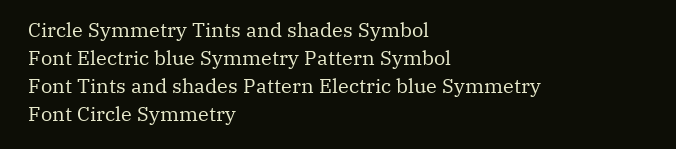Circle Symmetry Tints and shades Symbol
Font Electric blue Symmetry Pattern Symbol
Font Tints and shades Pattern Electric blue Symmetry
Font Circle Symmetry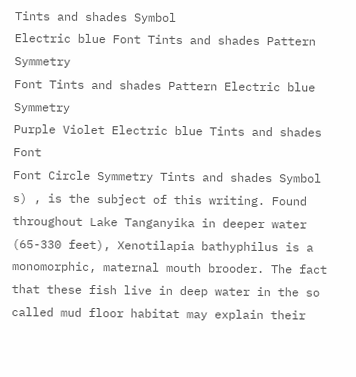Tints and shades Symbol
Electric blue Font Tints and shades Pattern Symmetry
Font Tints and shades Pattern Electric blue Symmetry
Purple Violet Electric blue Tints and shades Font
Font Circle Symmetry Tints and shades Symbol
s) , is the subject of this writing. Found throughout Lake Tanganyika in deeper water (65-330 feet), Xenotilapia bathyphilus is a monomorphic, maternal mouth brooder. The fact that these fish live in deep water in the so called mud floor habitat may explain their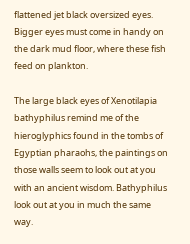flattened jet black oversized eyes. Bigger eyes must come in handy on the dark mud floor, where these fish feed on plankton.

The large black eyes of Xenotilapia bathyphilus remind me of the hieroglyphics found in the tombs of Egyptian pharaohs, the paintings on those walls seem to look out at you with an ancient wisdom. Bathyphilus look out at you in much the same way.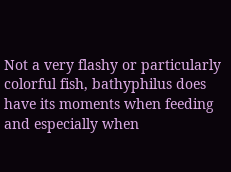Not a very flashy or particularly colorful fish, bathyphilus does have its moments when feeding and especially when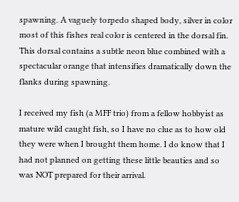spawning. A vaguely torpedo shaped body, silver in color most of this fishes real color is centered in the dorsal fin. This dorsal contains a subtle neon blue combined with a spectacular orange that intensifies dramatically down the flanks during spawning.

I received my fish (a MFF trio) from a fellow hobbyist as mature wild caught fish, so I have no clue as to how old they were when I brought them home. I do know that I had not planned on getting these little beauties and so was NOT prepared for their arrival.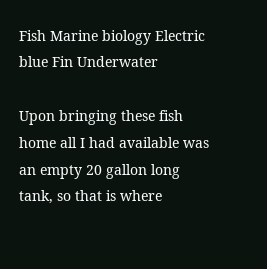Fish Marine biology Electric blue Fin Underwater

Upon bringing these fish home all I had available was an empty 20 gallon long tank, so that is where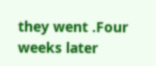they went .Four weeks later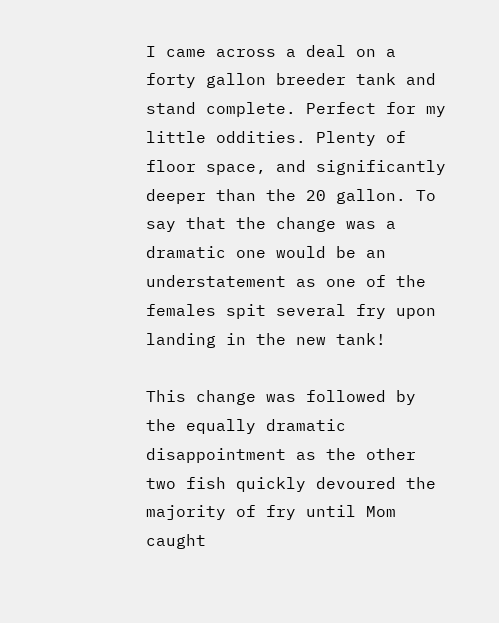I came across a deal on a forty gallon breeder tank and stand complete. Perfect for my little oddities. Plenty of floor space, and significantly deeper than the 20 gallon. To say that the change was a dramatic one would be an understatement as one of the females spit several fry upon landing in the new tank!

This change was followed by the equally dramatic disappointment as the other two fish quickly devoured the majority of fry until Mom caught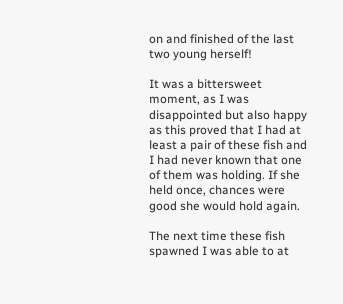on and finished of the last two young herself!

It was a bittersweet moment, as I was disappointed but also happy as this proved that I had at least a pair of these fish and I had never known that one of them was holding. If she held once, chances were good she would hold again.

The next time these fish spawned I was able to at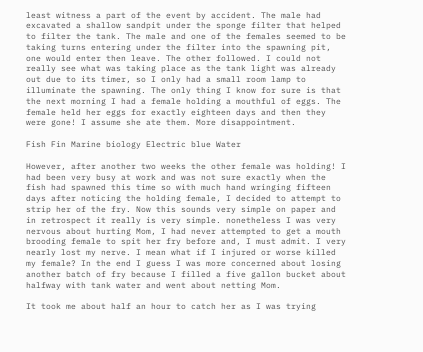least witness a part of the event by accident. The male had excavated a shallow sandpit under the sponge filter that helped to filter the tank. The male and one of the females seemed to be taking turns entering under the filter into the spawning pit, one would enter then leave. The other followed. I could not really see what was taking place as the tank light was already out due to its timer, so I only had a small room lamp to illuminate the spawning. The only thing I know for sure is that the next morning I had a female holding a mouthful of eggs. The female held her eggs for exactly eighteen days and then they were gone! I assume she ate them. More disappointment.

Fish Fin Marine biology Electric blue Water

However, after another two weeks the other female was holding! I had been very busy at work and was not sure exactly when the fish had spawned this time so with much hand wringing fifteen days after noticing the holding female, I decided to attempt to strip her of the fry. Now this sounds very simple on paper and in retrospect it really is very simple. nonetheless I was very nervous about hurting Mom, I had never attempted to get a mouth brooding female to spit her fry before and, I must admit. I very nearly lost my nerve. I mean what if I injured or worse killed my female? In the end I guess I was more concerned about losing another batch of fry because I filled a five gallon bucket about halfway with tank water and went about netting Mom.

It took me about half an hour to catch her as I was trying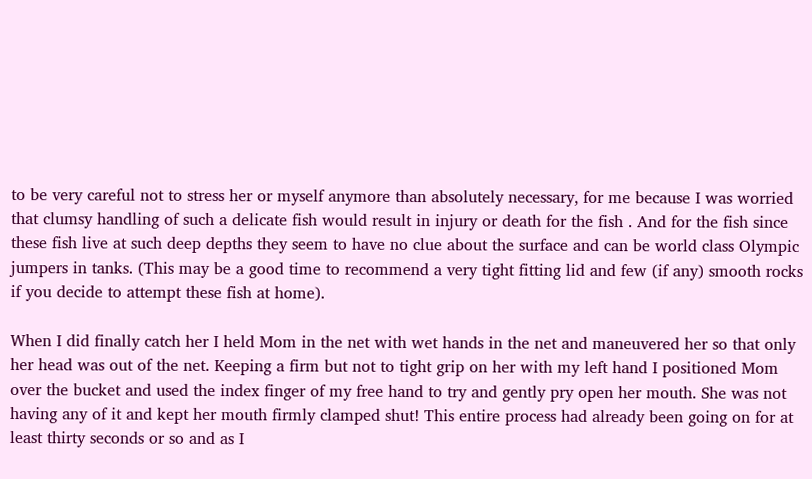to be very careful not to stress her or myself anymore than absolutely necessary, for me because I was worried that clumsy handling of such a delicate fish would result in injury or death for the fish . And for the fish since these fish live at such deep depths they seem to have no clue about the surface and can be world class Olympic jumpers in tanks. (This may be a good time to recommend a very tight fitting lid and few (if any) smooth rocks if you decide to attempt these fish at home).

When I did finally catch her I held Mom in the net with wet hands in the net and maneuvered her so that only her head was out of the net. Keeping a firm but not to tight grip on her with my left hand I positioned Mom over the bucket and used the index finger of my free hand to try and gently pry open her mouth. She was not having any of it and kept her mouth firmly clamped shut! This entire process had already been going on for at least thirty seconds or so and as I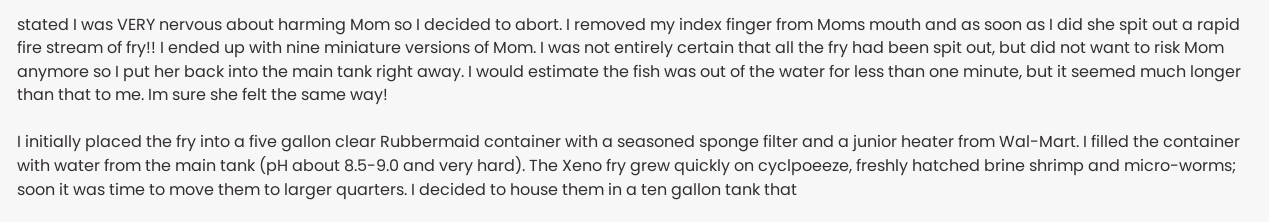stated I was VERY nervous about harming Mom so I decided to abort. I removed my index finger from Moms mouth and as soon as I did she spit out a rapid fire stream of fry!! I ended up with nine miniature versions of Mom. I was not entirely certain that all the fry had been spit out, but did not want to risk Mom anymore so I put her back into the main tank right away. I would estimate the fish was out of the water for less than one minute, but it seemed much longer than that to me. Im sure she felt the same way!

I initially placed the fry into a five gallon clear Rubbermaid container with a seasoned sponge filter and a junior heater from Wal-Mart. I filled the container with water from the main tank (pH about 8.5-9.0 and very hard). The Xeno fry grew quickly on cyclpoeeze, freshly hatched brine shrimp and micro-worms; soon it was time to move them to larger quarters. I decided to house them in a ten gallon tank that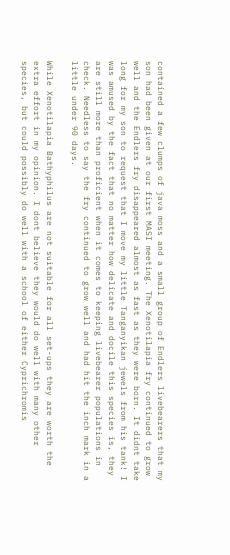contained a few clumps of java moss and a small group of Endlers livebearers that my son had been given at our first MASI meeting. The Xenotilapia fry continued to grow well and the Endlers fry disappeared almost as fast as they were born. It didnt take long for my son to request that I move my little Tanganyikan jewels from his tank! I was amused by the fact that no matter how delicate and docile this species is, they are still more than proficient when it comes to keeping livebearer populations in check. Needless to say the fry continued to grow well and had hit the inch mark in a little under 90 days.

While Xenotilapia Bathyphilus are not suitable for all set-ups they are worth the extra effort in my opinion. I dont believe they would do well with many other species, but could possibly do well with a school of either Cyprichromis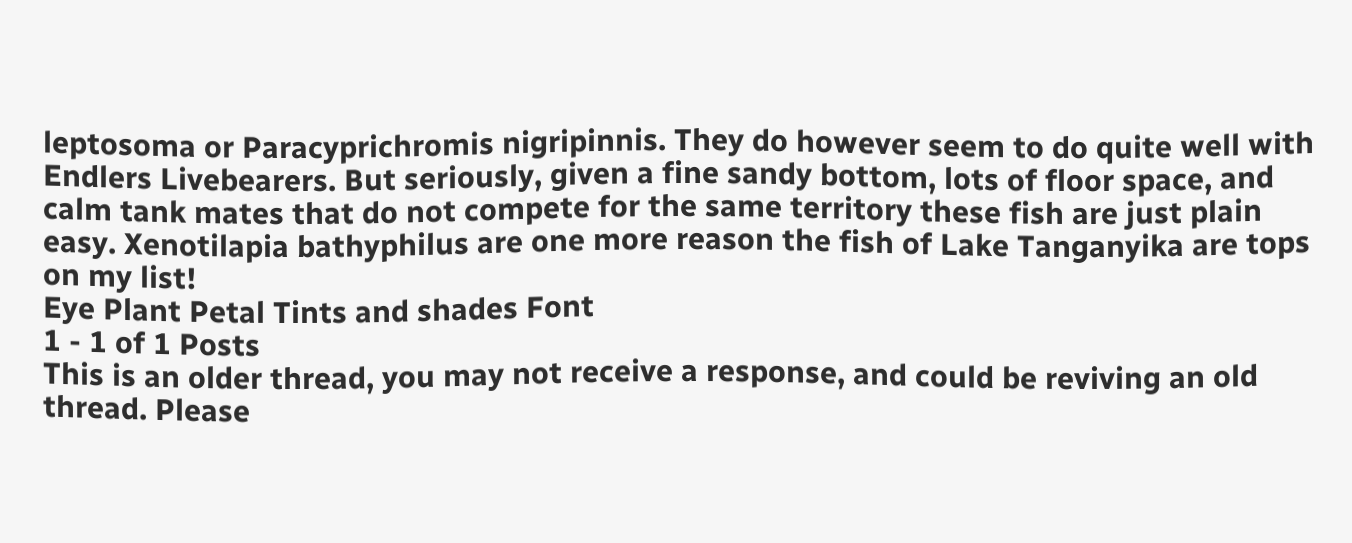leptosoma or Paracyprichromis nigripinnis. They do however seem to do quite well with Endlers Livebearers. But seriously, given a fine sandy bottom, lots of floor space, and calm tank mates that do not compete for the same territory these fish are just plain easy. Xenotilapia bathyphilus are one more reason the fish of Lake Tanganyika are tops on my list!
Eye Plant Petal Tints and shades Font
1 - 1 of 1 Posts
This is an older thread, you may not receive a response, and could be reviving an old thread. Please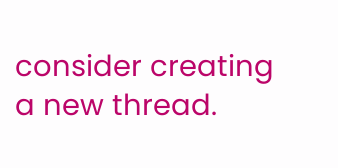consider creating a new thread.